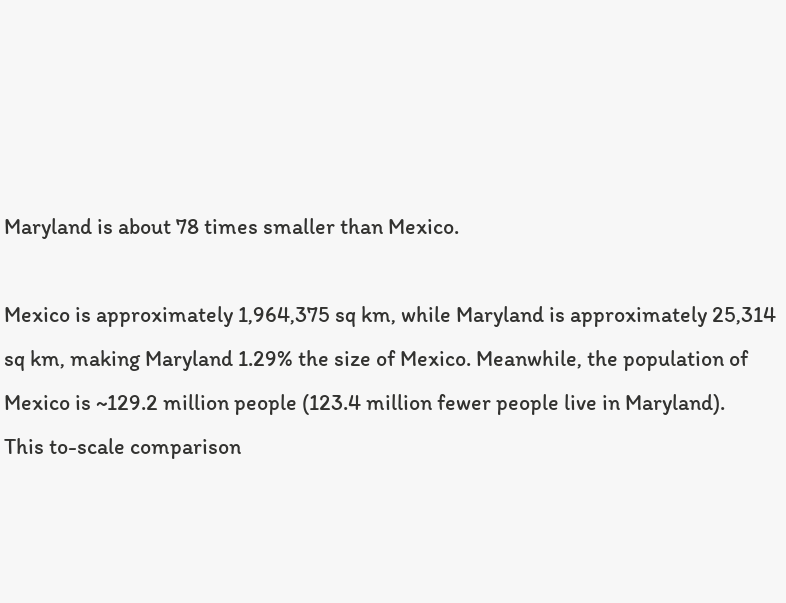Maryland is about 78 times smaller than Mexico.

Mexico is approximately 1,964,375 sq km, while Maryland is approximately 25,314 sq km, making Maryland 1.29% the size of Mexico. Meanwhile, the population of Mexico is ~129.2 million people (123.4 million fewer people live in Maryland).
This to-scale comparison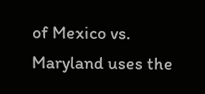of Mexico vs. Maryland uses the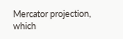Mercator projection, which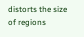distorts the size of regions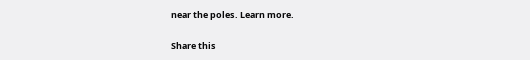near the poles. Learn more.

Share this